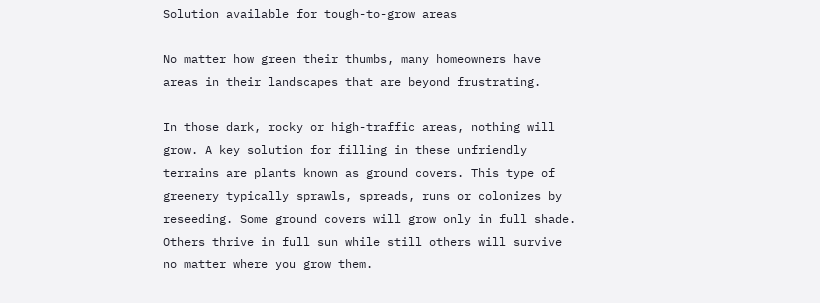Solution available for tough-to-grow areas

No matter how green their thumbs, many homeowners have areas in their landscapes that are beyond frustrating.

In those dark, rocky or high-traffic areas, nothing will grow. A key solution for filling in these unfriendly terrains are plants known as ground covers. This type of greenery typically sprawls, spreads, runs or colonizes by reseeding. Some ground covers will grow only in full shade. Others thrive in full sun while still others will survive no matter where you grow them.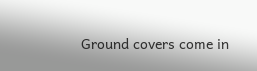Ground covers come in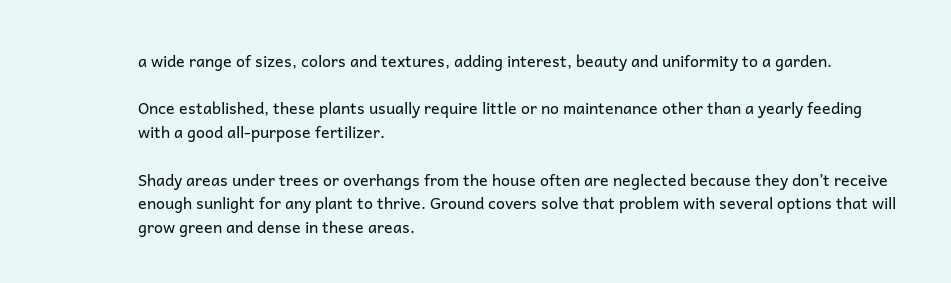a wide range of sizes, colors and textures, adding interest, beauty and uniformity to a garden.

Once established, these plants usually require little or no maintenance other than a yearly feeding with a good all-purpose fertilizer.

Shady areas under trees or overhangs from the house often are neglected because they don’t receive enough sunlight for any plant to thrive. Ground covers solve that problem with several options that will grow green and dense in these areas.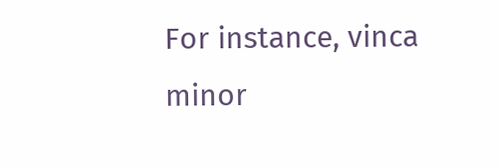For instance, vinca minor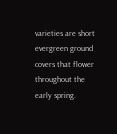varieties are short evergreen ground covers that flower throughout the early spring.